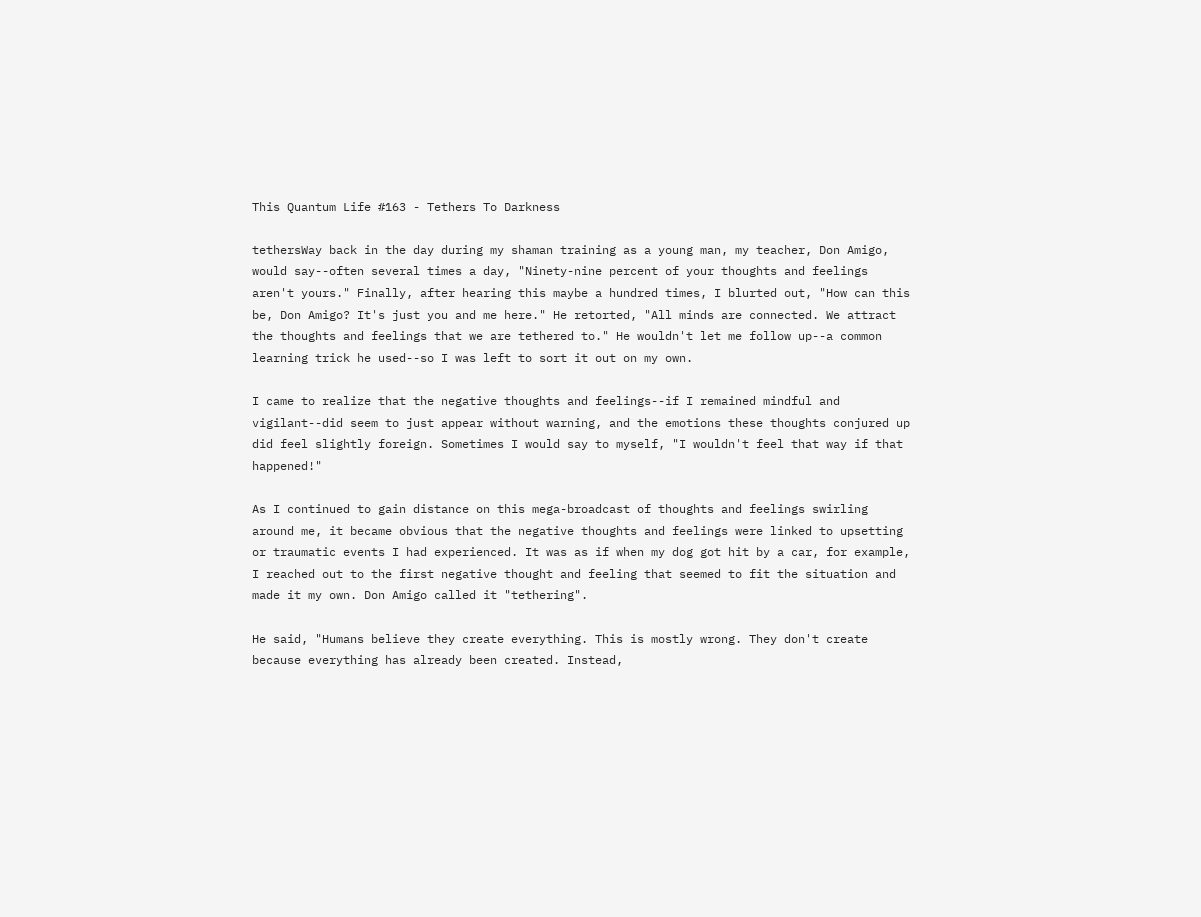This Quantum Life #163 - Tethers To Darkness

tethersWay back in the day during my shaman training as a young man, my teacher, Don Amigo, would say--often several times a day, "Ninety-nine percent of your thoughts and feelings aren't yours." Finally, after hearing this maybe a hundred times, I blurted out, "How can this be, Don Amigo? It's just you and me here." He retorted, "All minds are connected. We attract the thoughts and feelings that we are tethered to." He wouldn't let me follow up--a common learning trick he used--so I was left to sort it out on my own.

I came to realize that the negative thoughts and feelings--if I remained mindful and vigilant--did seem to just appear without warning, and the emotions these thoughts conjured up did feel slightly foreign. Sometimes I would say to myself, "I wouldn't feel that way if that happened!"

As I continued to gain distance on this mega-broadcast of thoughts and feelings swirling around me, it became obvious that the negative thoughts and feelings were linked to upsetting or traumatic events I had experienced. It was as if when my dog got hit by a car, for example, I reached out to the first negative thought and feeling that seemed to fit the situation and made it my own. Don Amigo called it "tethering".

He said, "Humans believe they create everything. This is mostly wrong. They don't create because everything has already been created. Instead,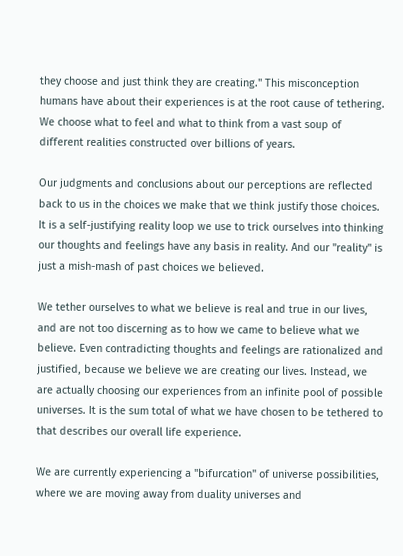they choose and just think they are creating." This misconception humans have about their experiences is at the root cause of tethering. We choose what to feel and what to think from a vast soup of different realities constructed over billions of years.

Our judgments and conclusions about our perceptions are reflected back to us in the choices we make that we think justify those choices. It is a self-justifying reality loop we use to trick ourselves into thinking our thoughts and feelings have any basis in reality. And our "reality" is just a mish-mash of past choices we believed.

We tether ourselves to what we believe is real and true in our lives, and are not too discerning as to how we came to believe what we believe. Even contradicting thoughts and feelings are rationalized and justified, because we believe we are creating our lives. Instead, we are actually choosing our experiences from an infinite pool of possible universes. It is the sum total of what we have chosen to be tethered to that describes our overall life experience.

We are currently experiencing a "bifurcation" of universe possibilities, where we are moving away from duality universes and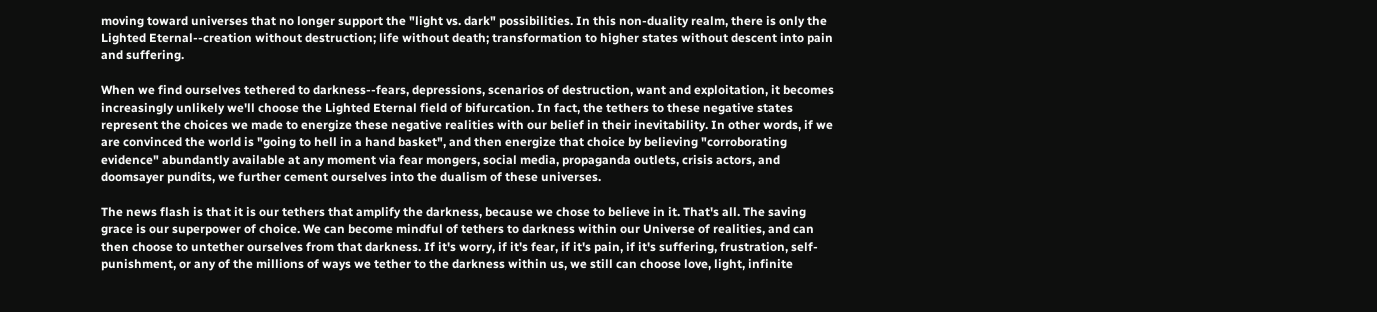moving toward universes that no longer support the "light vs. dark" possibilities. In this non-duality realm, there is only the Lighted Eternal--creation without destruction; life without death; transformation to higher states without descent into pain and suffering.

When we find ourselves tethered to darkness--fears, depressions, scenarios of destruction, want and exploitation, it becomes increasingly unlikely we'll choose the Lighted Eternal field of bifurcation. In fact, the tethers to these negative states represent the choices we made to energize these negative realities with our belief in their inevitability. In other words, if we are convinced the world is "going to hell in a hand basket", and then energize that choice by believing "corroborating evidence" abundantly available at any moment via fear mongers, social media, propaganda outlets, crisis actors, and doomsayer pundits, we further cement ourselves into the dualism of these universes.

The news flash is that it is our tethers that amplify the darkness, because we chose to believe in it. That's all. The saving grace is our superpower of choice. We can become mindful of tethers to darkness within our Universe of realities, and can then choose to untether ourselves from that darkness. If it's worry, if it's fear, if it's pain, if it's suffering, frustration, self-punishment, or any of the millions of ways we tether to the darkness within us, we still can choose love, light, infinite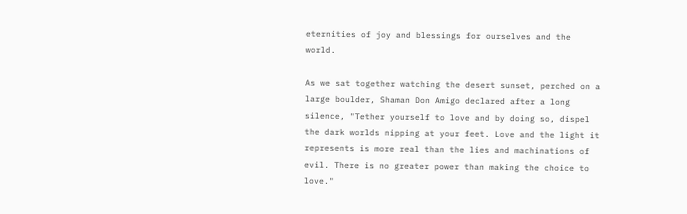eternities of joy and blessings for ourselves and the world.

As we sat together watching the desert sunset, perched on a large boulder, Shaman Don Amigo declared after a long silence, "Tether yourself to love and by doing so, dispel the dark worlds nipping at your feet. Love and the light it represents is more real than the lies and machinations of evil. There is no greater power than making the choice to love."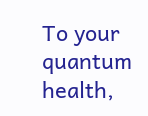To your quantum health,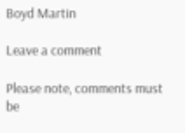Boyd Martin

Leave a comment

Please note, comments must be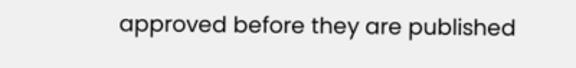approved before they are published